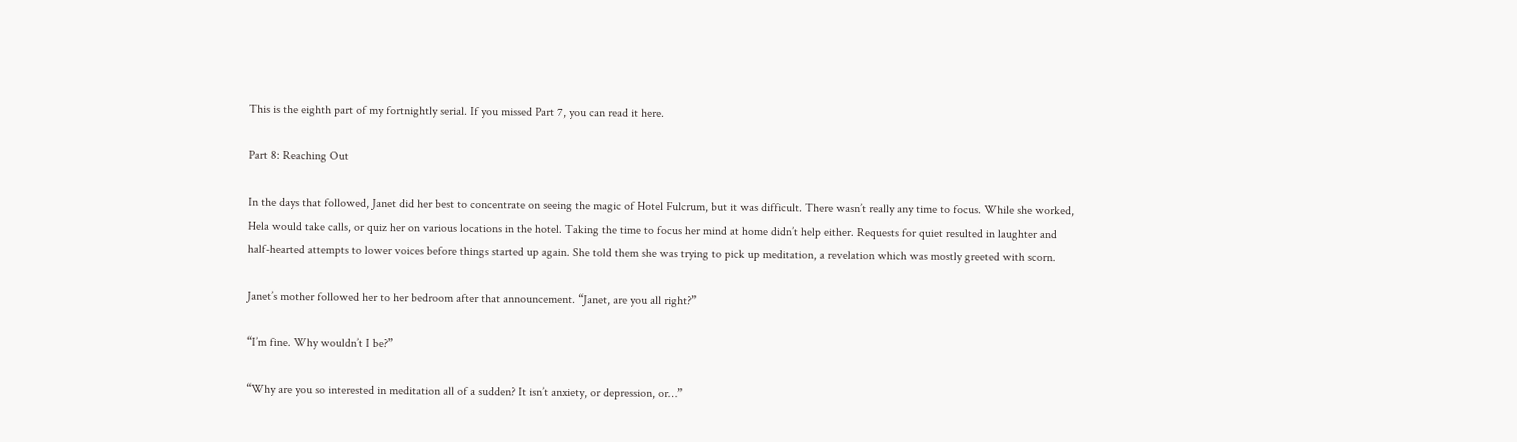This is the eighth part of my fortnightly serial. If you missed Part 7, you can read it here.

Part 8: Reaching Out

In the days that followed, Janet did her best to concentrate on seeing the magic of Hotel Fulcrum, but it was difficult. There wasn’t really any time to focus. While she worked, Hela would take calls, or quiz her on various locations in the hotel. Taking the time to focus her mind at home didn’t help either. Requests for quiet resulted in laughter and half-hearted attempts to lower voices before things started up again. She told them she was trying to pick up meditation, a revelation which was mostly greeted with scorn.

Janet’s mother followed her to her bedroom after that announcement. “Janet, are you all right?”

“I’m fine. Why wouldn’t I be?”

“Why are you so interested in meditation all of a sudden? It isn’t anxiety, or depression, or…”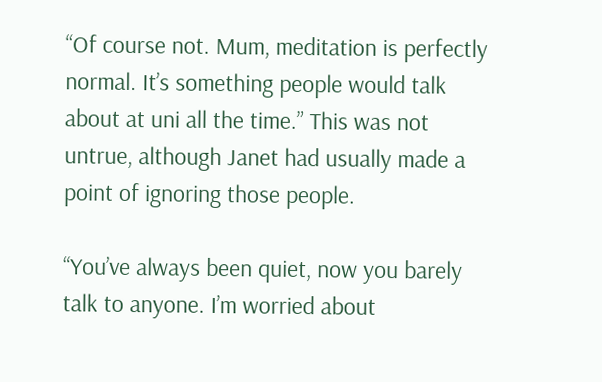“Of course not. Mum, meditation is perfectly normal. It’s something people would talk about at uni all the time.” This was not untrue, although Janet had usually made a point of ignoring those people.

“You’ve always been quiet, now you barely talk to anyone. I’m worried about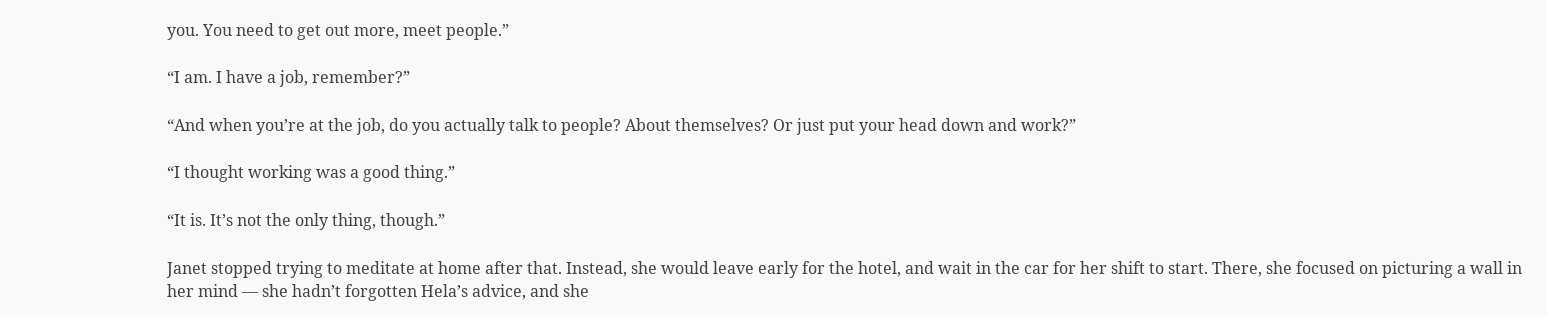you. You need to get out more, meet people.”

“I am. I have a job, remember?”

“And when you’re at the job, do you actually talk to people? About themselves? Or just put your head down and work?”

“I thought working was a good thing.”

“It is. It’s not the only thing, though.”

Janet stopped trying to meditate at home after that. Instead, she would leave early for the hotel, and wait in the car for her shift to start. There, she focused on picturing a wall in her mind — she hadn’t forgotten Hela’s advice, and she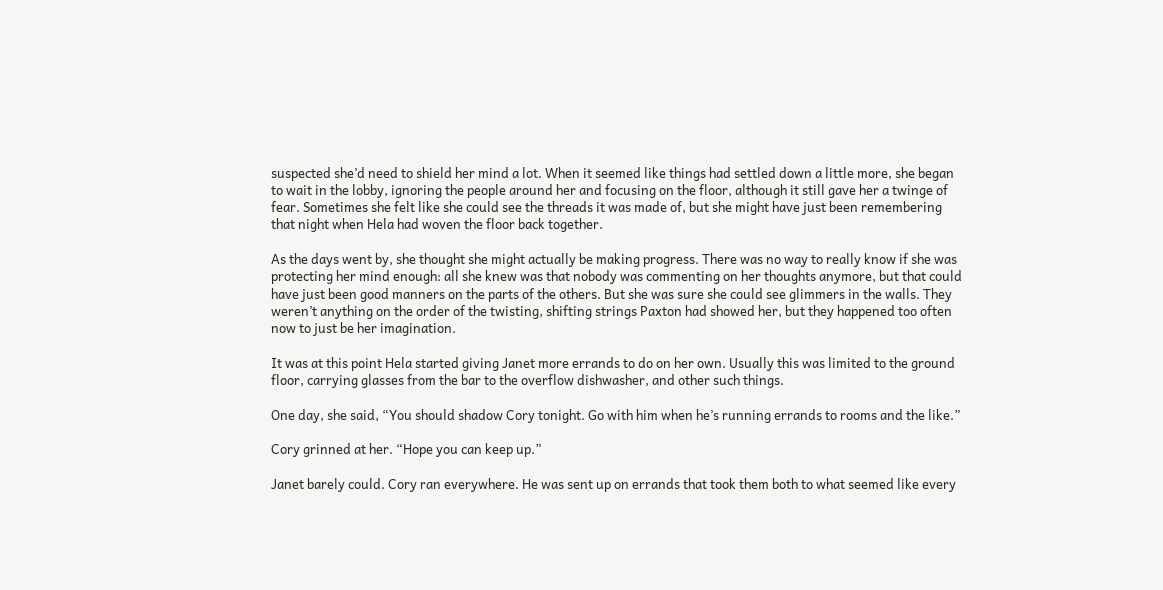suspected she’d need to shield her mind a lot. When it seemed like things had settled down a little more, she began to wait in the lobby, ignoring the people around her and focusing on the floor, although it still gave her a twinge of fear. Sometimes she felt like she could see the threads it was made of, but she might have just been remembering that night when Hela had woven the floor back together.

As the days went by, she thought she might actually be making progress. There was no way to really know if she was protecting her mind enough: all she knew was that nobody was commenting on her thoughts anymore, but that could have just been good manners on the parts of the others. But she was sure she could see glimmers in the walls. They weren’t anything on the order of the twisting, shifting strings Paxton had showed her, but they happened too often now to just be her imagination.

It was at this point Hela started giving Janet more errands to do on her own. Usually this was limited to the ground floor, carrying glasses from the bar to the overflow dishwasher, and other such things.

One day, she said, “You should shadow Cory tonight. Go with him when he’s running errands to rooms and the like.”

Cory grinned at her. “Hope you can keep up.”

Janet barely could. Cory ran everywhere. He was sent up on errands that took them both to what seemed like every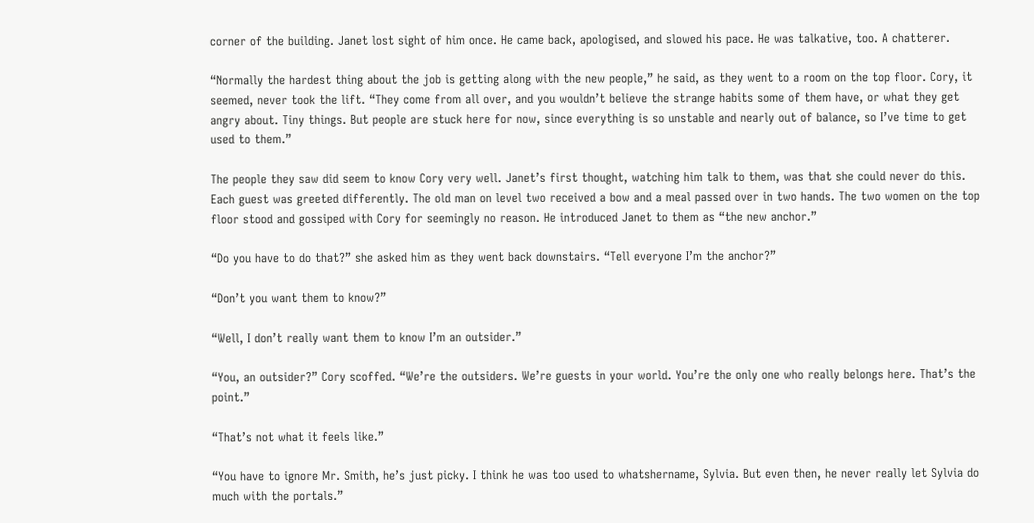corner of the building. Janet lost sight of him once. He came back, apologised, and slowed his pace. He was talkative, too. A chatterer.

“Normally the hardest thing about the job is getting along with the new people,” he said, as they went to a room on the top floor. Cory, it seemed, never took the lift. “They come from all over, and you wouldn’t believe the strange habits some of them have, or what they get angry about. Tiny things. But people are stuck here for now, since everything is so unstable and nearly out of balance, so I’ve time to get used to them.”

The people they saw did seem to know Cory very well. Janet’s first thought, watching him talk to them, was that she could never do this. Each guest was greeted differently. The old man on level two received a bow and a meal passed over in two hands. The two women on the top floor stood and gossiped with Cory for seemingly no reason. He introduced Janet to them as “the new anchor.”

“Do you have to do that?” she asked him as they went back downstairs. “Tell everyone I’m the anchor?”

“Don’t you want them to know?”

“Well, I don’t really want them to know I’m an outsider.”

“You, an outsider?” Cory scoffed. “We’re the outsiders. We’re guests in your world. You’re the only one who really belongs here. That’s the point.”

“That’s not what it feels like.”

“You have to ignore Mr. Smith, he’s just picky. I think he was too used to whatshername, Sylvia. But even then, he never really let Sylvia do much with the portals.”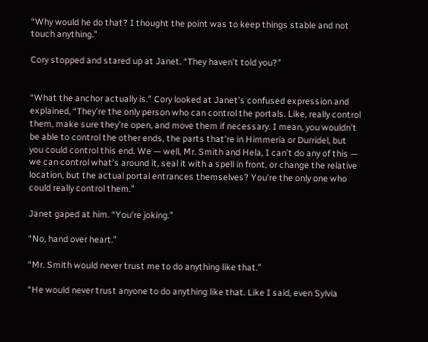“Why would he do that? I thought the point was to keep things stable and not touch anything.”

Cory stopped and stared up at Janet. “They haven’t told you?”


“What the anchor actually is.” Cory looked at Janet’s confused expression and explained, “They’re the only person who can control the portals. Like, really control them, make sure they’re open, and move them if necessary. I mean, you wouldn’t be able to control the other ends, the parts that’re in Himmeria or Durridel, but you could control this end. We — well, Mr. Smith and Hela, I can’t do any of this — we can control what’s around it, seal it with a spell in front, or change the relative location, but the actual portal entrances themselves? You’re the only one who could really control them.”

Janet gaped at him. “You’re joking.”

“No, hand over heart.”

“Mr. Smith would never trust me to do anything like that.”

“He would never trust anyone to do anything like that. Like I said, even Sylvia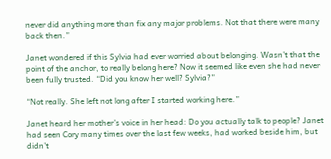never did anything more than fix any major problems. Not that there were many back then.”

Janet wondered if this Sylvia had ever worried about belonging. Wasn’t that the point of the anchor, to really belong here? Now it seemed like even she had never been fully trusted. “Did you know her well? Sylvia?”

“Not really. She left not long after I started working here.”

Janet heard her mother’s voice in her head: Do you actually talk to people? Janet had seen Cory many times over the last few weeks, had worked beside him, but didn’t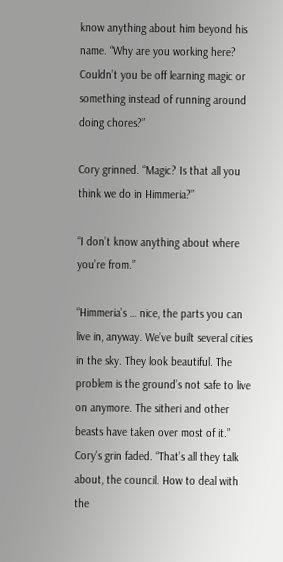know anything about him beyond his name. “Why are you working here? Couldn’t you be off learning magic or something instead of running around doing chores?”

Cory grinned. “Magic? Is that all you think we do in Himmeria?”

“I don’t know anything about where you’re from.”

“Himmeria’s … nice, the parts you can live in, anyway. We’ve built several cities in the sky. They look beautiful. The problem is the ground’s not safe to live on anymore. The sitheri and other beasts have taken over most of it.” Cory’s grin faded. “That’s all they talk about, the council. How to deal with the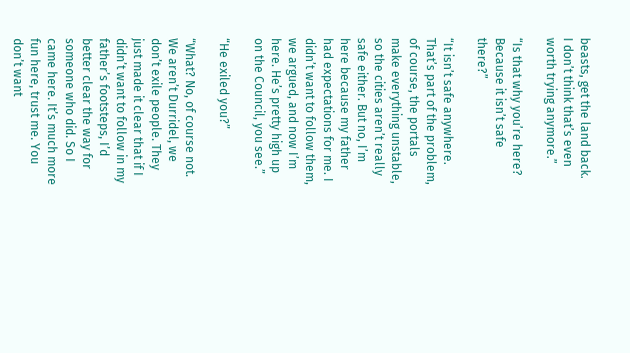beasts, get the land back. I don’t think that’s even worth trying anymore.”

“Is that why you’re here? Because it isn’t safe there?”

“It isn’t safe anywhere. That’s part of the problem, of course, the portals make everything unstable, so the cities aren’t really safe either. But no, I’m here because my father had expectations for me. I didn’t want to follow them, we argued, and now I’m here. He’s pretty high up on the Council, you see.”

“He exiled you?”

“What? No, of course not. We aren’t Durridel, we don’t exile people. They just made it clear that if I didn’t want to follow in my father’s footsteps, I’d better clear the way for someone who did. So I came here. It’s much more fun here, trust me. You don’t want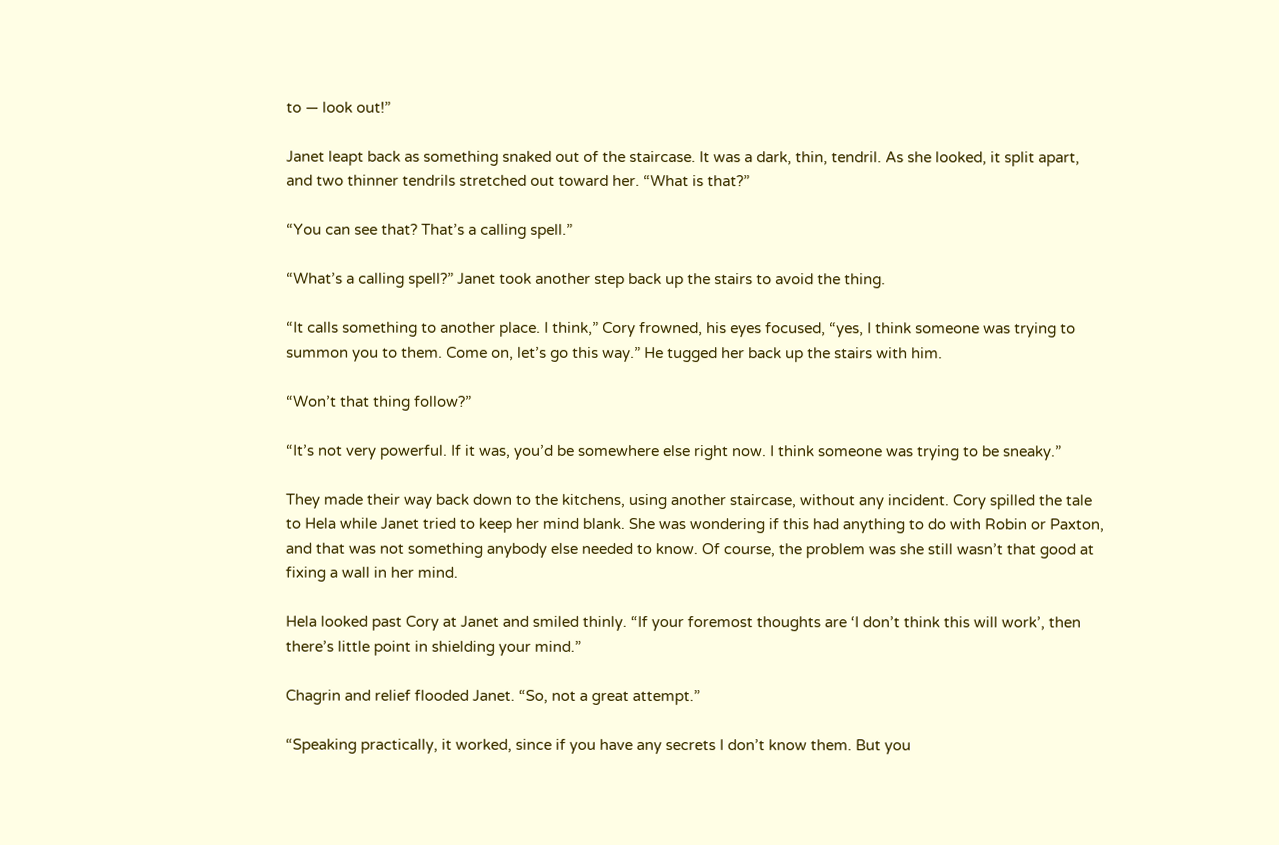to — look out!”

Janet leapt back as something snaked out of the staircase. It was a dark, thin, tendril. As she looked, it split apart, and two thinner tendrils stretched out toward her. “What is that?”

“You can see that? That’s a calling spell.”

“What’s a calling spell?” Janet took another step back up the stairs to avoid the thing.

“It calls something to another place. I think,” Cory frowned, his eyes focused, “yes, I think someone was trying to summon you to them. Come on, let’s go this way.” He tugged her back up the stairs with him.

“Won’t that thing follow?”

“It’s not very powerful. If it was, you’d be somewhere else right now. I think someone was trying to be sneaky.”

They made their way back down to the kitchens, using another staircase, without any incident. Cory spilled the tale to Hela while Janet tried to keep her mind blank. She was wondering if this had anything to do with Robin or Paxton, and that was not something anybody else needed to know. Of course, the problem was she still wasn’t that good at fixing a wall in her mind.

Hela looked past Cory at Janet and smiled thinly. “If your foremost thoughts are ‘I don’t think this will work’, then there’s little point in shielding your mind.”

Chagrin and relief flooded Janet. “So, not a great attempt.”

“Speaking practically, it worked, since if you have any secrets I don’t know them. But you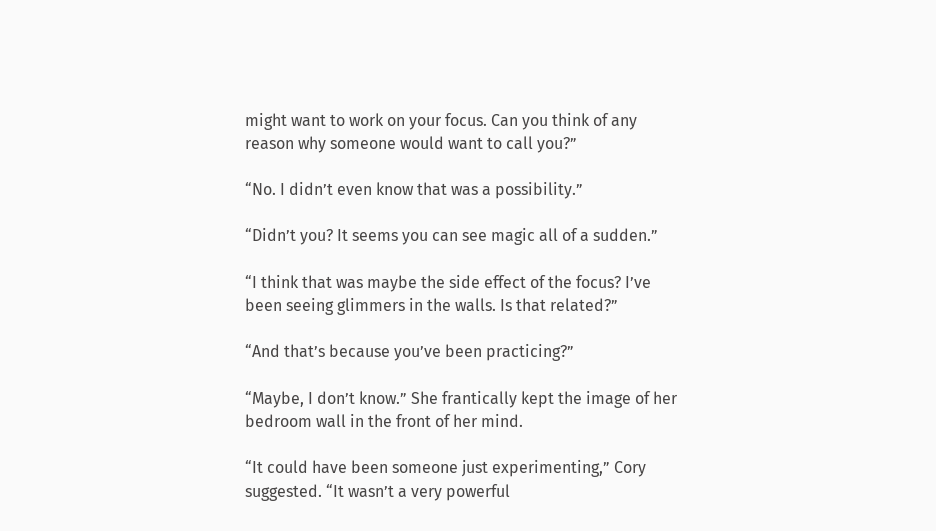might want to work on your focus. Can you think of any reason why someone would want to call you?”

“No. I didn’t even know that was a possibility.”

“Didn’t you? It seems you can see magic all of a sudden.”

“I think that was maybe the side effect of the focus? I’ve been seeing glimmers in the walls. Is that related?”

“And that’s because you’ve been practicing?”

“Maybe, I don’t know.” She frantically kept the image of her bedroom wall in the front of her mind.

“It could have been someone just experimenting,” Cory suggested. “It wasn’t a very powerful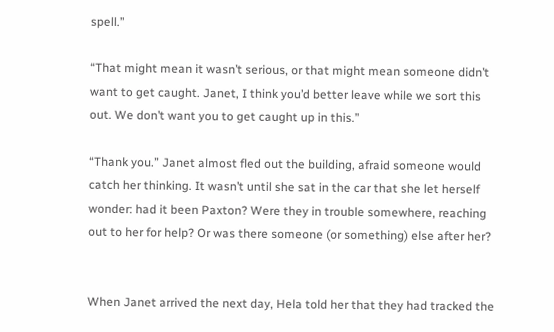spell.”

“That might mean it wasn’t serious, or that might mean someone didn’t want to get caught. Janet, I think you’d better leave while we sort this out. We don’t want you to get caught up in this.”

“Thank you.” Janet almost fled out the building, afraid someone would catch her thinking. It wasn’t until she sat in the car that she let herself wonder: had it been Paxton? Were they in trouble somewhere, reaching out to her for help? Or was there someone (or something) else after her?


When Janet arrived the next day, Hela told her that they had tracked the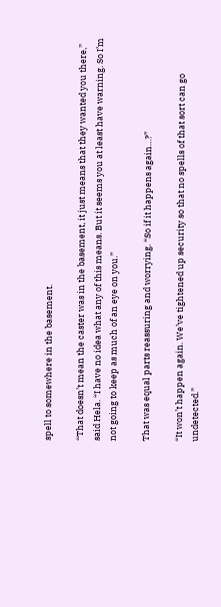spell to somewhere in the basement.

“That doesn’t mean the caster was in the basement, it just means that they wanted you there,” said Hela. “I have no idea what any of this means. But it seems you at least have warning. So I’m not going to keep as much of an eye on you.”

That was equal parts reassuring and worrying. “So if it happens again…?”

“It won’t happen again. We’ve tightened up security so that no spells of that sort can go undetected.”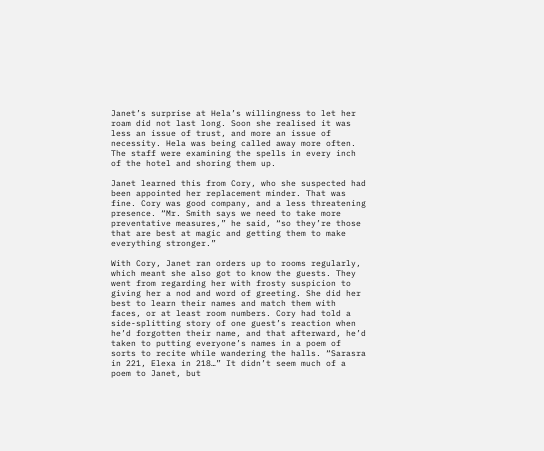Janet’s surprise at Hela’s willingness to let her roam did not last long. Soon she realised it was less an issue of trust, and more an issue of necessity. Hela was being called away more often. The staff were examining the spells in every inch of the hotel and shoring them up.

Janet learned this from Cory, who she suspected had been appointed her replacement minder. That was fine. Cory was good company, and a less threatening presence. “Mr. Smith says we need to take more preventative measures,” he said, “so they’re those that are best at magic and getting them to make everything stronger.”

With Cory, Janet ran orders up to rooms regularly, which meant she also got to know the guests. They went from regarding her with frosty suspicion to giving her a nod and word of greeting. She did her best to learn their names and match them with faces, or at least room numbers. Cory had told a side-splitting story of one guest’s reaction when he’d forgotten their name, and that afterward, he’d taken to putting everyone’s names in a poem of sorts to recite while wandering the halls. “Sarasra in 221, Elexa in 218…” It didn’t seem much of a poem to Janet, but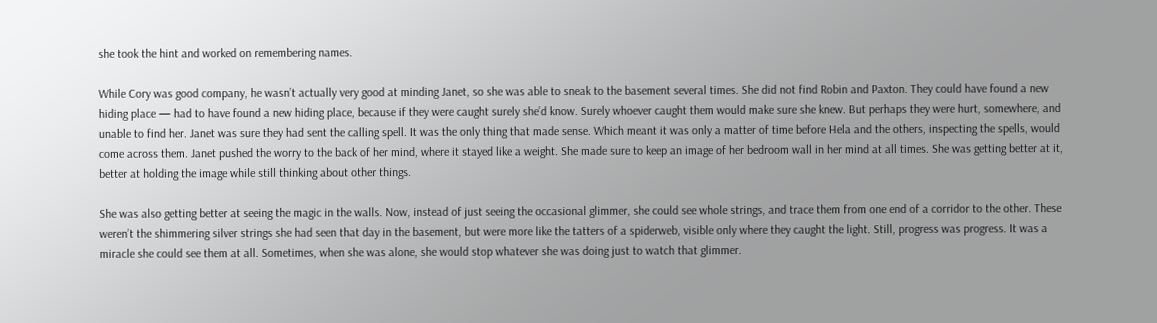she took the hint and worked on remembering names.

While Cory was good company, he wasn’t actually very good at minding Janet, so she was able to sneak to the basement several times. She did not find Robin and Paxton. They could have found a new hiding place — had to have found a new hiding place, because if they were caught surely she’d know. Surely whoever caught them would make sure she knew. But perhaps they were hurt, somewhere, and unable to find her. Janet was sure they had sent the calling spell. It was the only thing that made sense. Which meant it was only a matter of time before Hela and the others, inspecting the spells, would come across them. Janet pushed the worry to the back of her mind, where it stayed like a weight. She made sure to keep an image of her bedroom wall in her mind at all times. She was getting better at it, better at holding the image while still thinking about other things.

She was also getting better at seeing the magic in the walls. Now, instead of just seeing the occasional glimmer, she could see whole strings, and trace them from one end of a corridor to the other. These weren’t the shimmering silver strings she had seen that day in the basement, but were more like the tatters of a spiderweb, visible only where they caught the light. Still, progress was progress. It was a miracle she could see them at all. Sometimes, when she was alone, she would stop whatever she was doing just to watch that glimmer.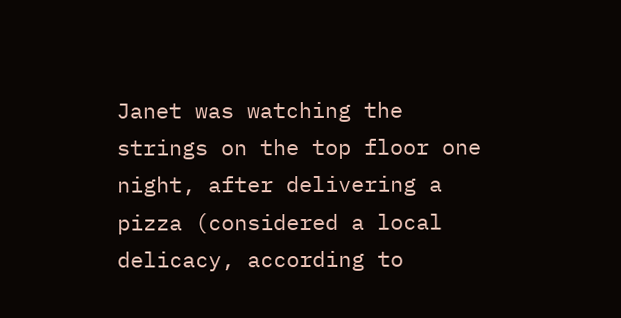Janet was watching the strings on the top floor one night, after delivering a pizza (considered a local delicacy, according to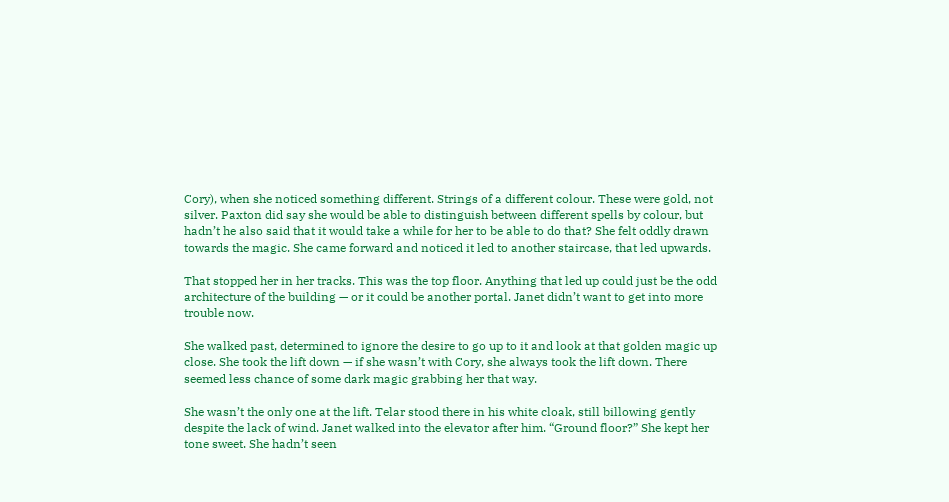Cory), when she noticed something different. Strings of a different colour. These were gold, not silver. Paxton did say she would be able to distinguish between different spells by colour, but hadn’t he also said that it would take a while for her to be able to do that? She felt oddly drawn towards the magic. She came forward and noticed it led to another staircase, that led upwards.

That stopped her in her tracks. This was the top floor. Anything that led up could just be the odd architecture of the building — or it could be another portal. Janet didn’t want to get into more trouble now.

She walked past, determined to ignore the desire to go up to it and look at that golden magic up close. She took the lift down — if she wasn’t with Cory, she always took the lift down. There seemed less chance of some dark magic grabbing her that way.

She wasn’t the only one at the lift. Telar stood there in his white cloak, still billowing gently despite the lack of wind. Janet walked into the elevator after him. “Ground floor?” She kept her tone sweet. She hadn’t seen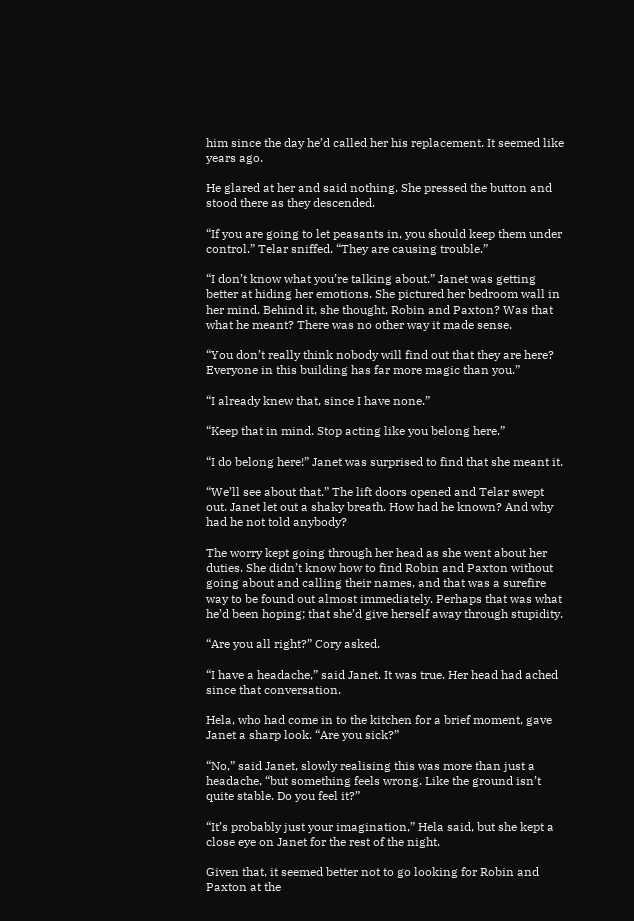him since the day he’d called her his replacement. It seemed like years ago.

He glared at her and said nothing. She pressed the button and stood there as they descended.

“If you are going to let peasants in, you should keep them under control.” Telar sniffed. “They are causing trouble.”

“I don’t know what you’re talking about.” Janet was getting better at hiding her emotions. She pictured her bedroom wall in her mind. Behind it, she thought, Robin and Paxton? Was that what he meant? There was no other way it made sense.

“You don’t really think nobody will find out that they are here? Everyone in this building has far more magic than you.”

“I already knew that, since I have none.”

“Keep that in mind. Stop acting like you belong here.”

“I do belong here!” Janet was surprised to find that she meant it.

“We’ll see about that.” The lift doors opened and Telar swept out. Janet let out a shaky breath. How had he known? And why had he not told anybody?

The worry kept going through her head as she went about her duties. She didn’t know how to find Robin and Paxton without going about and calling their names, and that was a surefire way to be found out almost immediately. Perhaps that was what he’d been hoping; that she’d give herself away through stupidity.

“Are you all right?” Cory asked.

“I have a headache,” said Janet. It was true. Her head had ached since that conversation.

Hela, who had come in to the kitchen for a brief moment, gave Janet a sharp look. “Are you sick?”

“No,” said Janet, slowly realising this was more than just a headache, “but something feels wrong. Like the ground isn’t quite stable. Do you feel it?”

“It’s probably just your imagination,” Hela said, but she kept a close eye on Janet for the rest of the night.

Given that, it seemed better not to go looking for Robin and Paxton at the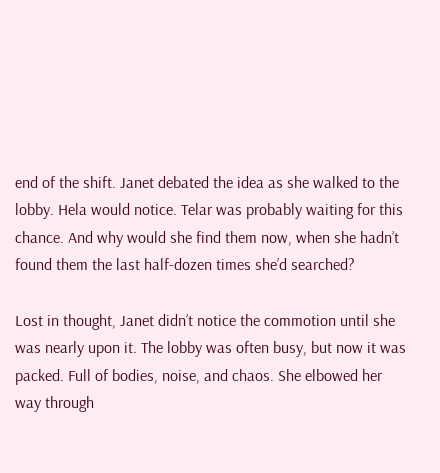end of the shift. Janet debated the idea as she walked to the lobby. Hela would notice. Telar was probably waiting for this chance. And why would she find them now, when she hadn’t found them the last half-dozen times she’d searched?

Lost in thought, Janet didn’t notice the commotion until she was nearly upon it. The lobby was often busy, but now it was packed. Full of bodies, noise, and chaos. She elbowed her way through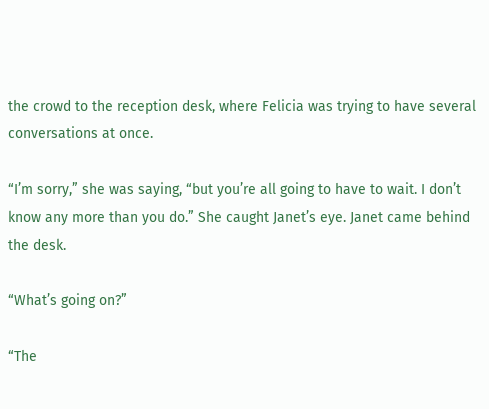the crowd to the reception desk, where Felicia was trying to have several conversations at once.

“I’m sorry,” she was saying, “but you’re all going to have to wait. I don’t know any more than you do.” She caught Janet’s eye. Janet came behind the desk.

“What’s going on?”

“The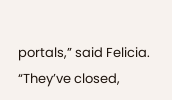portals,” said Felicia. “They’ve closed,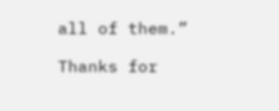all of them.”

Thanks for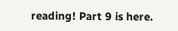reading! Part 9 is here.